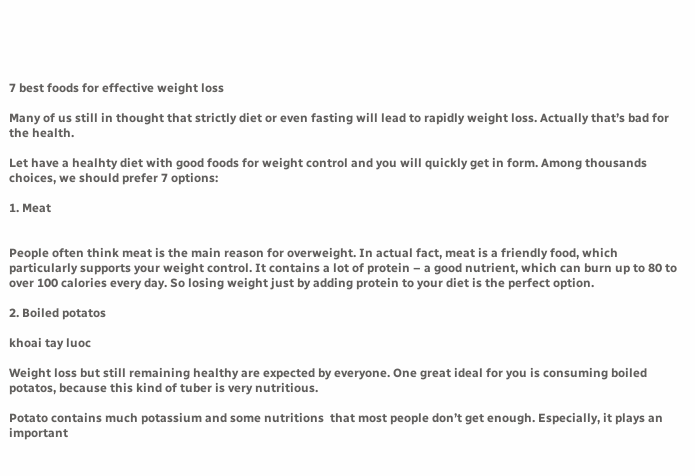7 best foods for effective weight loss

Many of us still in thought that strictly diet or even fasting will lead to rapidly weight loss. Actually that’s bad for the health.

Let have a healhty diet with good foods for weight control and you will quickly get in form. Among thousands choices, we should prefer 7 options:

1. Meat


People often think meat is the main reason for overweight. In actual fact, meat is a friendly food, which particularly supports your weight control. It contains a lot of protein – a good nutrient, which can burn up to 80 to over 100 calories every day. So losing weight just by adding protein to your diet is the perfect option.

2. Boiled potatos

khoai tay luoc

Weight loss but still remaining healthy are expected by everyone. One great ideal for you is consuming boiled potatos, because this kind of tuber is very nutritious.

Potato contains much potassium and some nutritions  that most people don’t get enough. Especially, it plays an important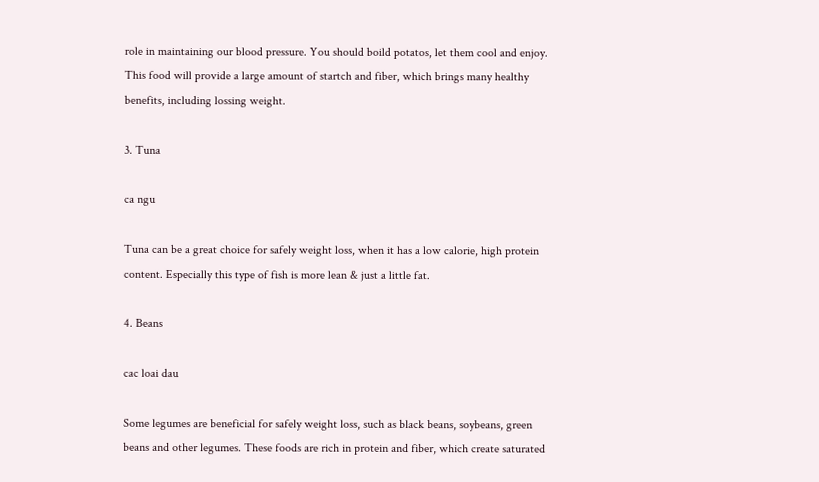role in maintaining our blood pressure. You should boild potatos, let them cool and enjoy. This food will provide a large amount of startch and fiber, which brings many healthy benefits, including lossing weight.

3. Tuna

ca ngu

Tuna can be a great choice for safely weight loss, when it has a low calorie, high protein content. Especially this type of fish is more lean & just a little fat.

4. Beans

cac loai dau

Some legumes are beneficial for safely weight loss, such as black beans, soybeans, green beans and other legumes. These foods are rich in protein and fiber, which create saturated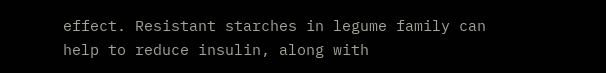effect. Resistant starches in legume family can help to reduce insulin, along with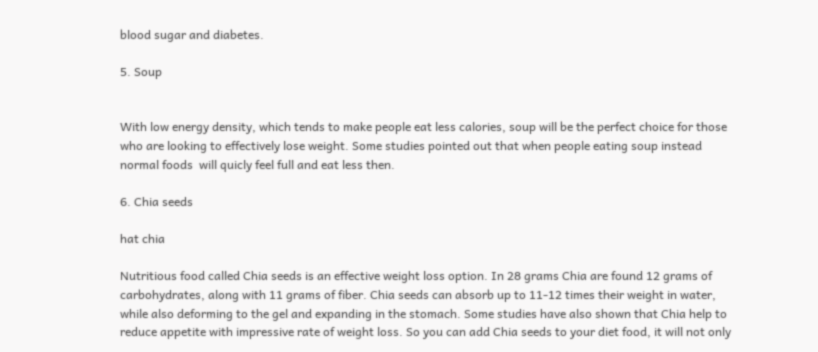blood sugar and diabetes.

5. Soup


With low energy density, which tends to make people eat less calories, soup will be the perfect choice for those who are looking to effectively lose weight. Some studies pointed out that when people eating soup instead normal foods  will quicly feel full and eat less then.

6. Chia seeds

hat chia

Nutritious food called Chia seeds is an effective weight loss option. In 28 grams Chia are found 12 grams of carbohydrates, along with 11 grams of fiber. Chia seeds can absorb up to 11-12 times their weight in water, while also deforming to the gel and expanding in the stomach. Some studies have also shown that Chia help to reduce appetite with impressive rate of weight loss. So you can add Chia seeds to your diet food, it will not only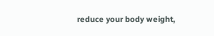reduce your body weight,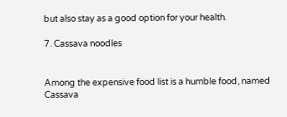but also stay as a good option for your health.

7. Cassava noodles


Among the expensive food list is a humble food, named Cassava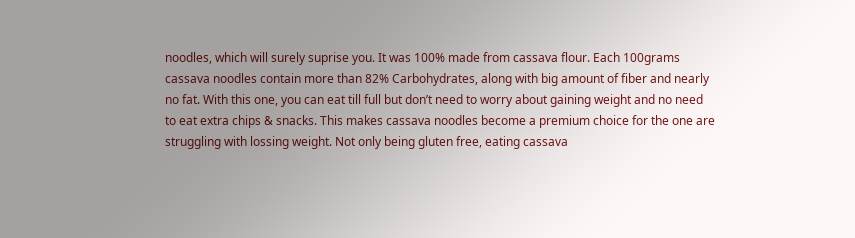noodles, which will surely suprise you. It was 100% made from cassava flour. Each 100grams cassava noodles contain more than 82% Carbohydrates, along with big amount of fiber and nearly no fat. With this one, you can eat till full but don’t need to worry about gaining weight and no need to eat extra chips & snacks. This makes cassava noodles become a premium choice for the one are struggling with lossing weight. Not only being gluten free, eating cassava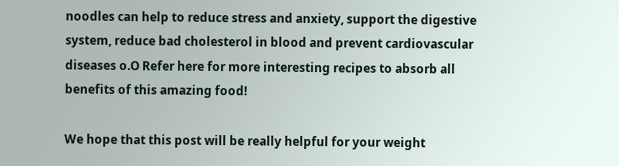noodles can help to reduce stress and anxiety, support the digestive system, reduce bad cholesterol in blood and prevent cardiovascular diseases o.O Refer here for more interesting recipes to absorb all benefits of this amazing food!

We hope that this post will be really helpful for your weight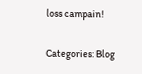loss campain!

Categories: Blog